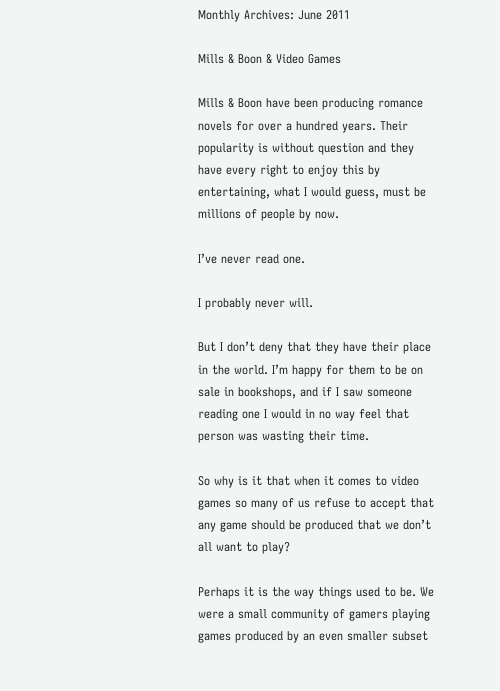Monthly Archives: June 2011

Mills & Boon & Video Games

Mills & Boon have been producing romance novels for over a hundred years. Their popularity is without question and they have every right to enjoy this by entertaining, what I would guess, must be millions of people by now.

I’ve never read one.

I probably never will.

But I don’t deny that they have their place in the world. I’m happy for them to be on sale in bookshops, and if I saw someone reading one I would in no way feel that person was wasting their time.

So why is it that when it comes to video games so many of us refuse to accept that any game should be produced that we don’t all want to play?

Perhaps it is the way things used to be. We were a small community of gamers playing games produced by an even smaller subset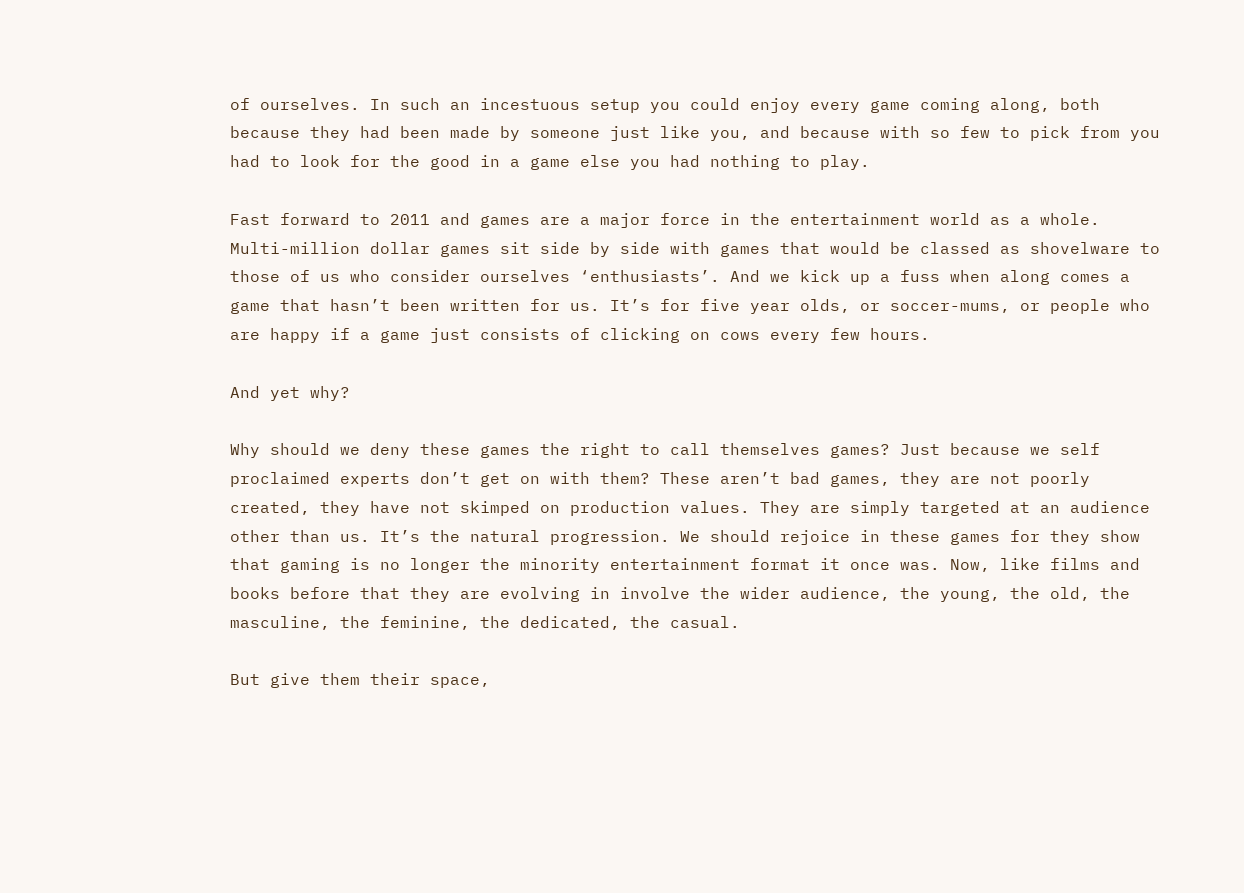of ourselves. In such an incestuous setup you could enjoy every game coming along, both because they had been made by someone just like you, and because with so few to pick from you had to look for the good in a game else you had nothing to play.

Fast forward to 2011 and games are a major force in the entertainment world as a whole. Multi-million dollar games sit side by side with games that would be classed as shovelware to those of us who consider ourselves ‘enthusiasts’. And we kick up a fuss when along comes a game that hasn’t been written for us. It’s for five year olds, or soccer-mums, or people who are happy if a game just consists of clicking on cows every few hours.

And yet why?

Why should we deny these games the right to call themselves games? Just because we self proclaimed experts don’t get on with them? These aren’t bad games, they are not poorly created, they have not skimped on production values. They are simply targeted at an audience other than us. It’s the natural progression. We should rejoice in these games for they show that gaming is no longer the minority entertainment format it once was. Now, like films and books before that they are evolving in involve the wider audience, the young, the old, the masculine, the feminine, the dedicated, the casual.

But give them their space,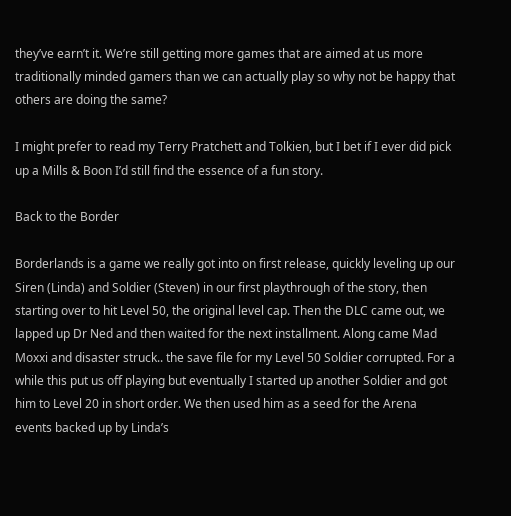they’ve earn’t it. We’re still getting more games that are aimed at us more traditionally minded gamers than we can actually play so why not be happy that others are doing the same?

I might prefer to read my Terry Pratchett and Tolkien, but I bet if I ever did pick up a Mills & Boon I’d still find the essence of a fun story.

Back to the Border

Borderlands is a game we really got into on first release, quickly leveling up our Siren (Linda) and Soldier (Steven) in our first playthrough of the story, then starting over to hit Level 50, the original level cap. Then the DLC came out, we lapped up Dr Ned and then waited for the next installment. Along came Mad Moxxi and disaster struck.. the save file for my Level 50 Soldier corrupted. For a while this put us off playing but eventually I started up another Soldier and got him to Level 20 in short order. We then used him as a seed for the Arena events backed up by Linda’s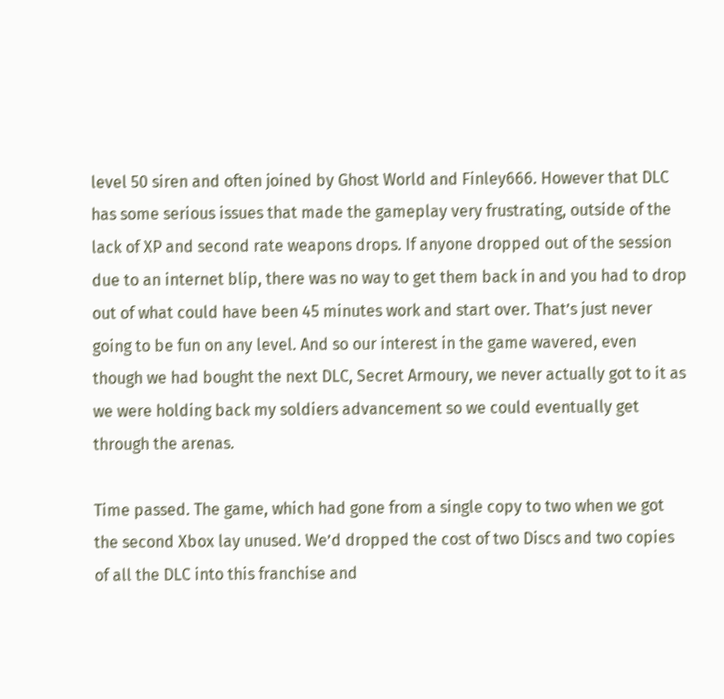level 50 siren and often joined by Ghost World and Finley666. However that DLC has some serious issues that made the gameplay very frustrating, outside of the lack of XP and second rate weapons drops. If anyone dropped out of the session due to an internet blip, there was no way to get them back in and you had to drop out of what could have been 45 minutes work and start over. That’s just never going to be fun on any level. And so our interest in the game wavered, even though we had bought the next DLC, Secret Armoury, we never actually got to it as we were holding back my soldiers advancement so we could eventually get through the arenas.

Time passed. The game, which had gone from a single copy to two when we got the second Xbox lay unused. We’d dropped the cost of two Discs and two copies of all the DLC into this franchise and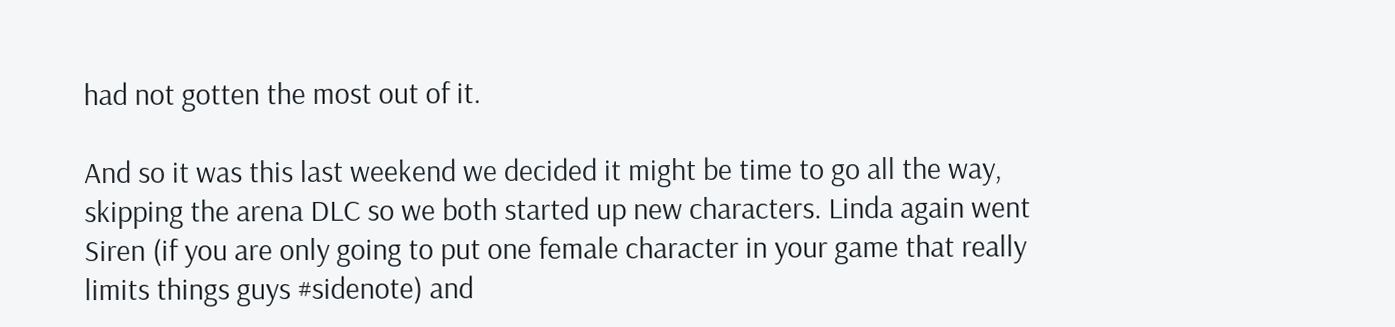had not gotten the most out of it.

And so it was this last weekend we decided it might be time to go all the way, skipping the arena DLC so we both started up new characters. Linda again went Siren (if you are only going to put one female character in your game that really limits things guys #sidenote) and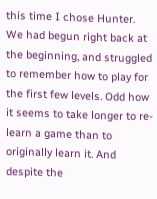this time I chose Hunter. We had begun right back at the beginning, and struggled to remember how to play for the first few levels. Odd how it seems to take longer to re-learn a game than to originally learn it. And despite the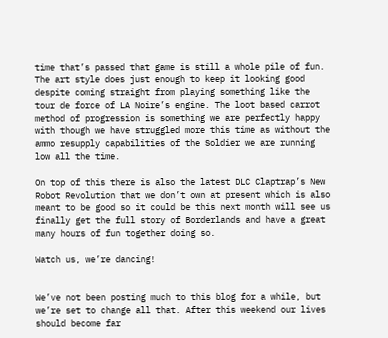time that’s passed that game is still a whole pile of fun. The art style does just enough to keep it looking good despite coming straight from playing something like the tour de force of LA Noire’s engine. The loot based carrot method of progression is something we are perfectly happy with though we have struggled more this time as without the ammo resupply capabilities of the Soldier we are running low all the time.

On top of this there is also the latest DLC Claptrap’s New Robot Revolution that we don’t own at present which is also meant to be good so it could be this next month will see us finally get the full story of Borderlands and have a great many hours of fun together doing so.

Watch us, we’re dancing!


We’ve not been posting much to this blog for a while, but we’re set to change all that. After this weekend our lives should become far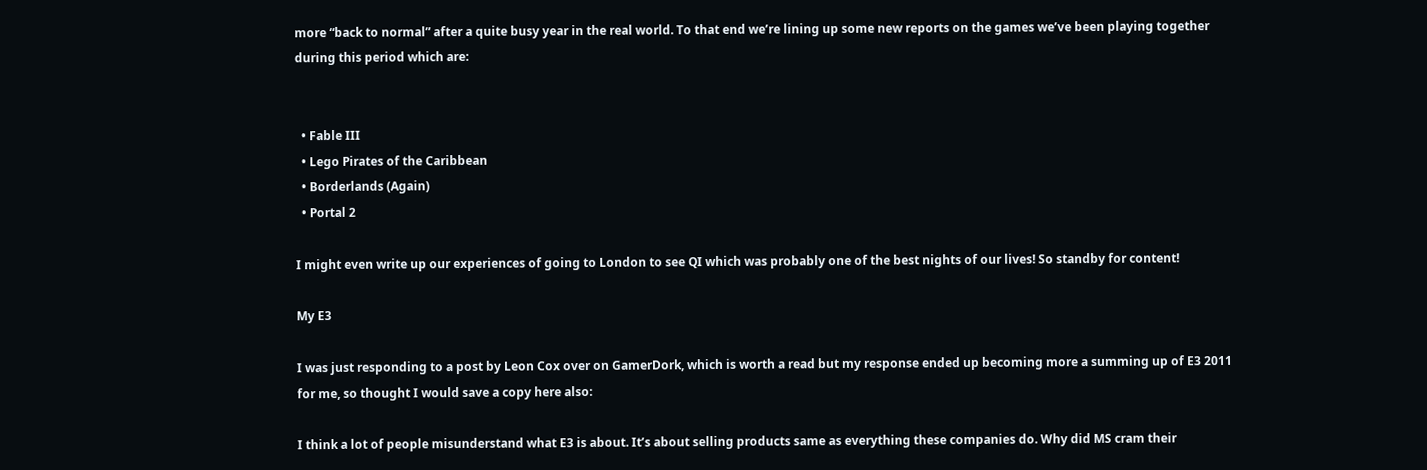more “back to normal” after a quite busy year in the real world. To that end we’re lining up some new reports on the games we’ve been playing together during this period which are:


  • Fable III
  • Lego Pirates of the Caribbean
  • Borderlands (Again)
  • Portal 2

I might even write up our experiences of going to London to see QI which was probably one of the best nights of our lives! So standby for content!

My E3

I was just responding to a post by Leon Cox over on GamerDork, which is worth a read but my response ended up becoming more a summing up of E3 2011 for me, so thought I would save a copy here also:

I think a lot of people misunderstand what E3 is about. It’s about selling products same as everything these companies do. Why did MS cram their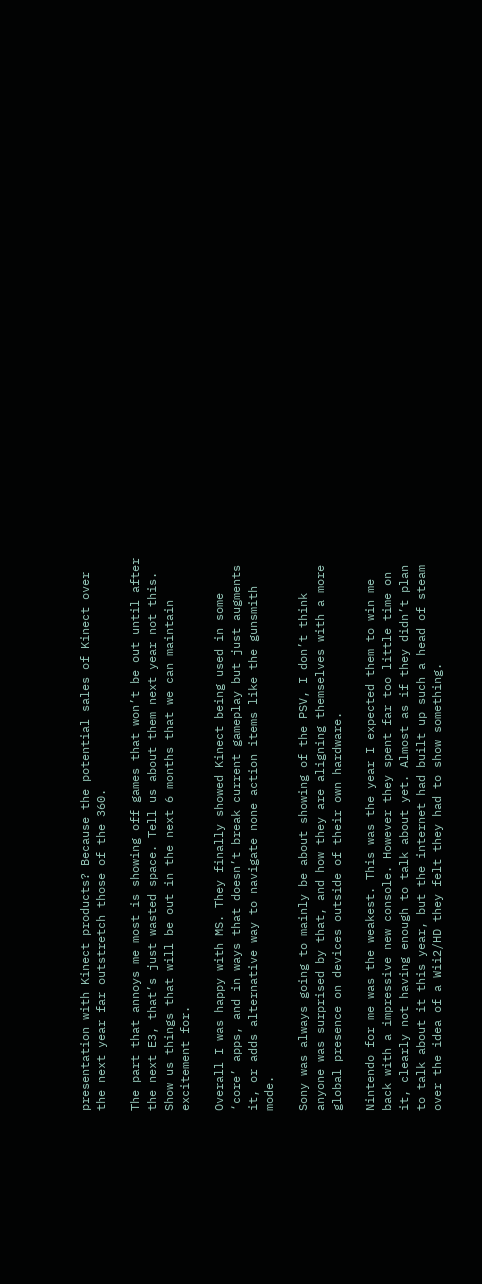presentation with Kinect products? Because the potential sales of Kinect over the next year far outstretch those of the 360.

The part that annoys me most is showing off games that won’t be out until after the next E3, that’s just wasted space. Tell us about them next year not this. Show us things that will be out in the next 6 months that we can maintain excitement for.

Overall I was happy with MS. They finally showed Kinect being used in some ‘core’ apps, and in ways that doesn’t break current gameplay but just augments it, or adds alternative way to navigate none action items like the gunsmith mode.

Sony was always going to mainly be about showing of the PSV, I don’t think anyone was surprised by that, and how they are aligning themselves with a more global presence on devices outside of their own hardware.

Nintendo for me was the weakest. This was the year I expected them to win me back with a impressive new console. However they spent far too little time on it, clearly not having enough to talk about yet. Almost as if they didn’t plan to talk about it this year, but the internet had built up such a head of steam over the idea of a Wii2/HD they felt they had to show something.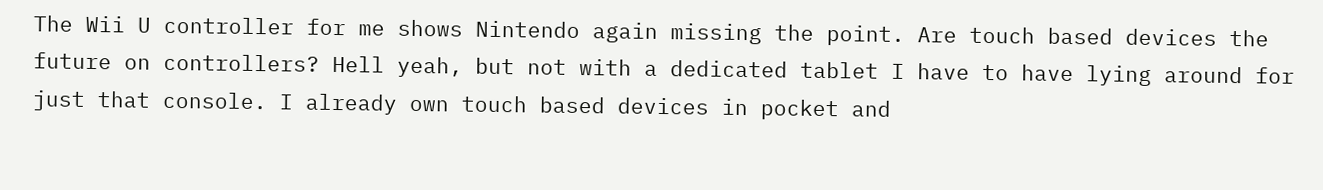The Wii U controller for me shows Nintendo again missing the point. Are touch based devices the future on controllers? Hell yeah, but not with a dedicated tablet I have to have lying around for just that console. I already own touch based devices in pocket and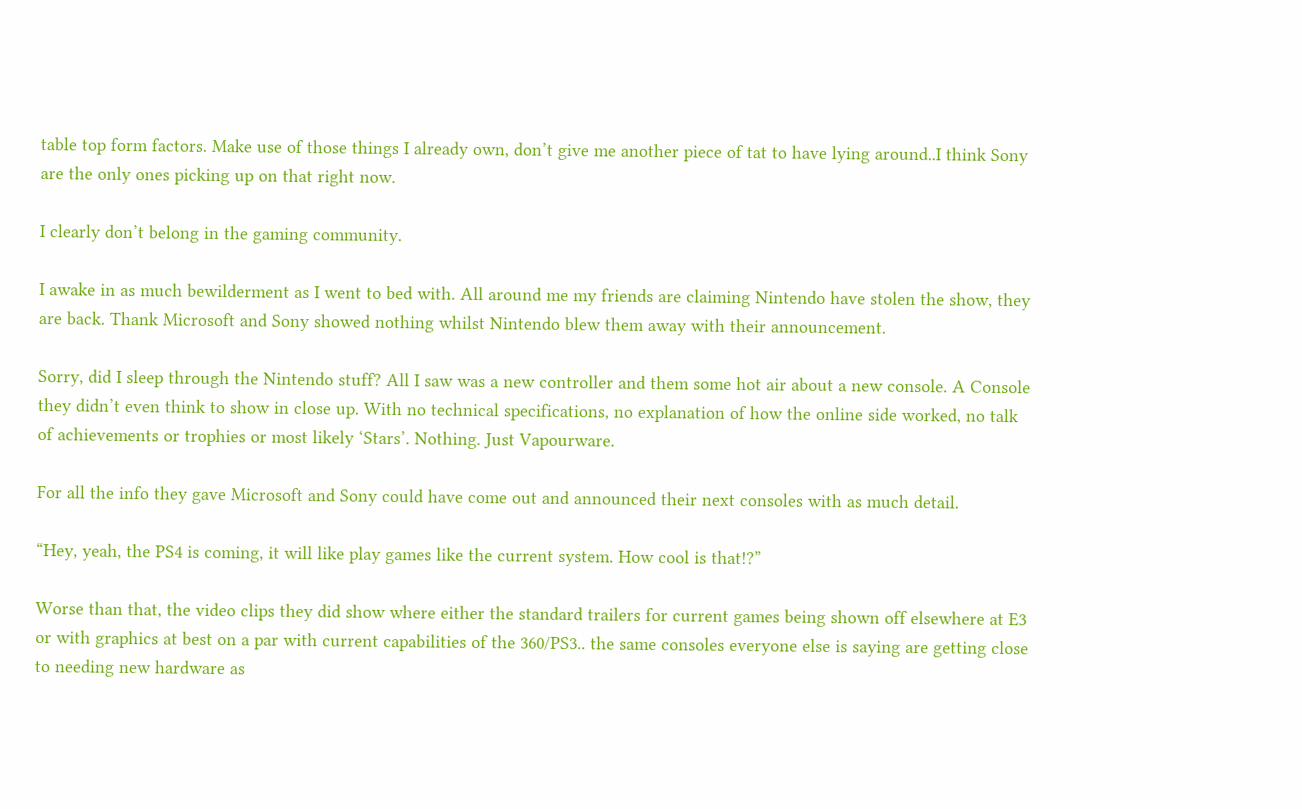table top form factors. Make use of those things I already own, don’t give me another piece of tat to have lying around..I think Sony are the only ones picking up on that right now.

I clearly don’t belong in the gaming community.

I awake in as much bewilderment as I went to bed with. All around me my friends are claiming Nintendo have stolen the show, they are back. Thank Microsoft and Sony showed nothing whilst Nintendo blew them away with their announcement.

Sorry, did I sleep through the Nintendo stuff? All I saw was a new controller and them some hot air about a new console. A Console they didn’t even think to show in close up. With no technical specifications, no explanation of how the online side worked, no talk of achievements or trophies or most likely ‘Stars’. Nothing. Just Vapourware.

For all the info they gave Microsoft and Sony could have come out and announced their next consoles with as much detail.

“Hey, yeah, the PS4 is coming, it will like play games like the current system. How cool is that!?”

Worse than that, the video clips they did show where either the standard trailers for current games being shown off elsewhere at E3 or with graphics at best on a par with current capabilities of the 360/PS3.. the same consoles everyone else is saying are getting close to needing new hardware as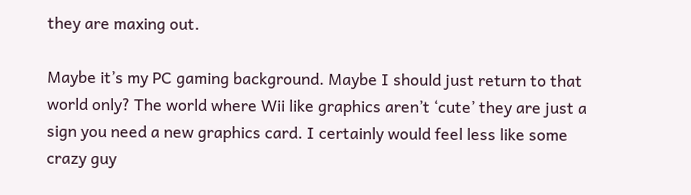they are maxing out.

Maybe it’s my PC gaming background. Maybe I should just return to that world only? The world where Wii like graphics aren’t ‘cute’ they are just a sign you need a new graphics card. I certainly would feel less like some crazy guy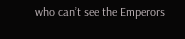who can’t see the Emperors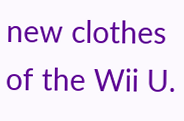new clothes of the Wii U.